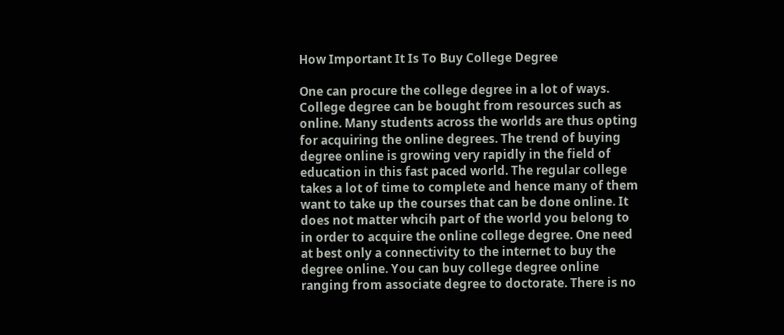How Important It Is To Buy College Degree

One can procure the college degree in a lot of ways. College degree can be bought from resources such as online. Many students across the worlds are thus opting for acquiring the online degrees. The trend of buying degree online is growing very rapidly in the field of education in this fast paced world. The regular college takes a lot of time to complete and hence many of them want to take up the courses that can be done online. It does not matter whcih part of the world you belong to in order to acquire the online college degree. One need at best only a connectivity to the internet to buy the degree online. You can buy college degree online ranging from associate degree to doctorate. There is no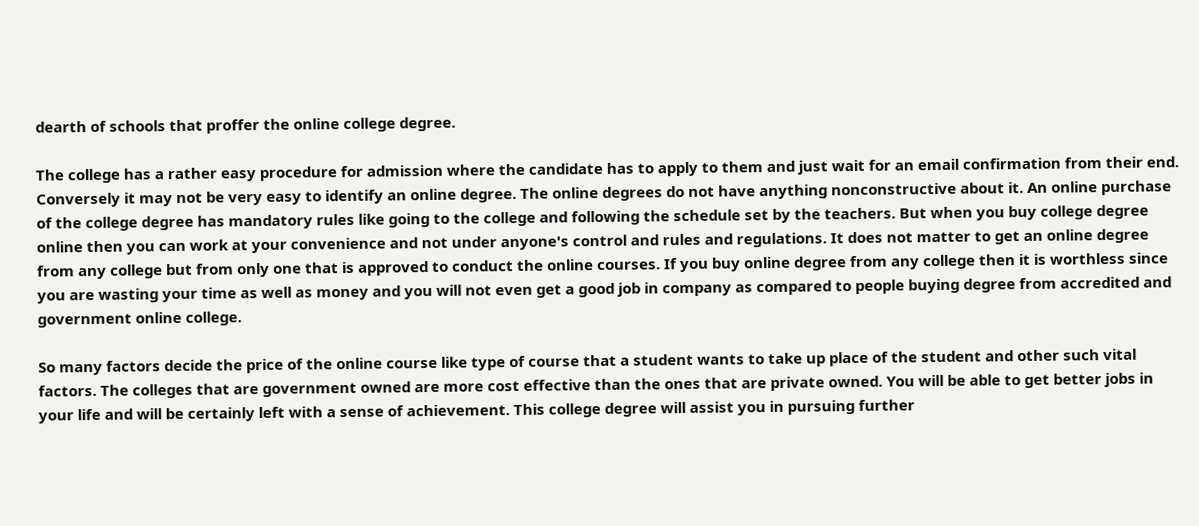dearth of schools that proffer the online college degree.

The college has a rather easy procedure for admission where the candidate has to apply to them and just wait for an email confirmation from their end. Conversely it may not be very easy to identify an online degree. The online degrees do not have anything nonconstructive about it. An online purchase of the college degree has mandatory rules like going to the college and following the schedule set by the teachers. But when you buy college degree online then you can work at your convenience and not under anyone's control and rules and regulations. It does not matter to get an online degree from any college but from only one that is approved to conduct the online courses. If you buy online degree from any college then it is worthless since you are wasting your time as well as money and you will not even get a good job in company as compared to people buying degree from accredited and government online college.

So many factors decide the price of the online course like type of course that a student wants to take up place of the student and other such vital factors. The colleges that are government owned are more cost effective than the ones that are private owned. You will be able to get better jobs in your life and will be certainly left with a sense of achievement. This college degree will assist you in pursuing further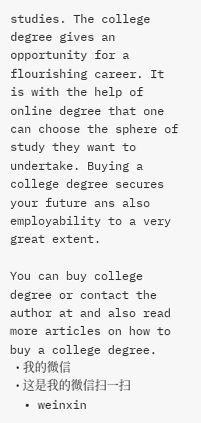studies. The college degree gives an opportunity for a flourishing career. It is with the help of online degree that one can choose the sphere of study they want to undertake. Buying a college degree secures your future ans also employability to a very great extent.

You can buy college degree or contact the author at and also read more articles on how to buy a college degree.
  • 我的微信
  • 这是我的微信扫一扫
  • weinxin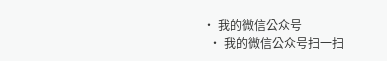• 我的微信公众号
  • 我的微信公众号扫一扫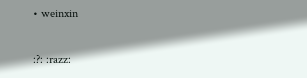• weinxin


:?: :razz: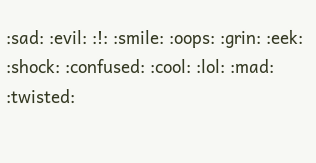:sad: :evil: :!: :smile: :oops: :grin: :eek: :shock: :confused: :cool: :lol: :mad: :twisted: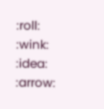:roll: :wink: :idea: :arrow: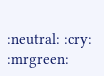:neutral: :cry: :mrgreen: